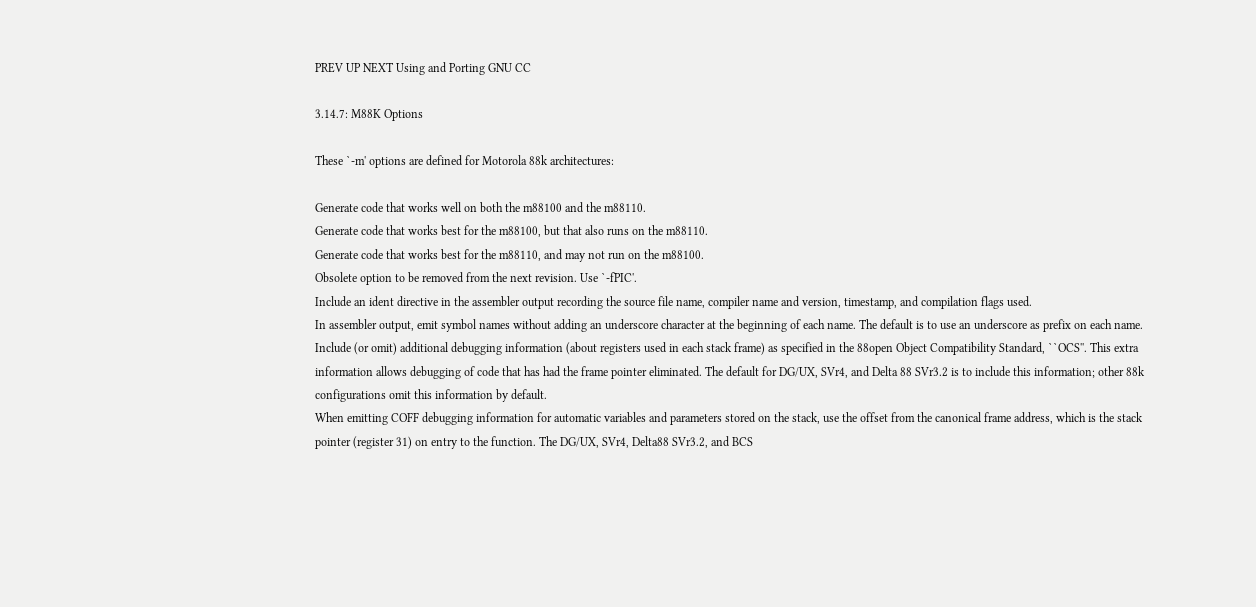PREV UP NEXT Using and Porting GNU CC

3.14.7: M88K Options

These `-m' options are defined for Motorola 88k architectures:

Generate code that works well on both the m88100 and the m88110.
Generate code that works best for the m88100, but that also runs on the m88110.
Generate code that works best for the m88110, and may not run on the m88100.
Obsolete option to be removed from the next revision. Use `-fPIC'.
Include an ident directive in the assembler output recording the source file name, compiler name and version, timestamp, and compilation flags used.
In assembler output, emit symbol names without adding an underscore character at the beginning of each name. The default is to use an underscore as prefix on each name.
Include (or omit) additional debugging information (about registers used in each stack frame) as specified in the 88open Object Compatibility Standard, ``OCS''. This extra information allows debugging of code that has had the frame pointer eliminated. The default for DG/UX, SVr4, and Delta 88 SVr3.2 is to include this information; other 88k configurations omit this information by default.
When emitting COFF debugging information for automatic variables and parameters stored on the stack, use the offset from the canonical frame address, which is the stack pointer (register 31) on entry to the function. The DG/UX, SVr4, Delta88 SVr3.2, and BCS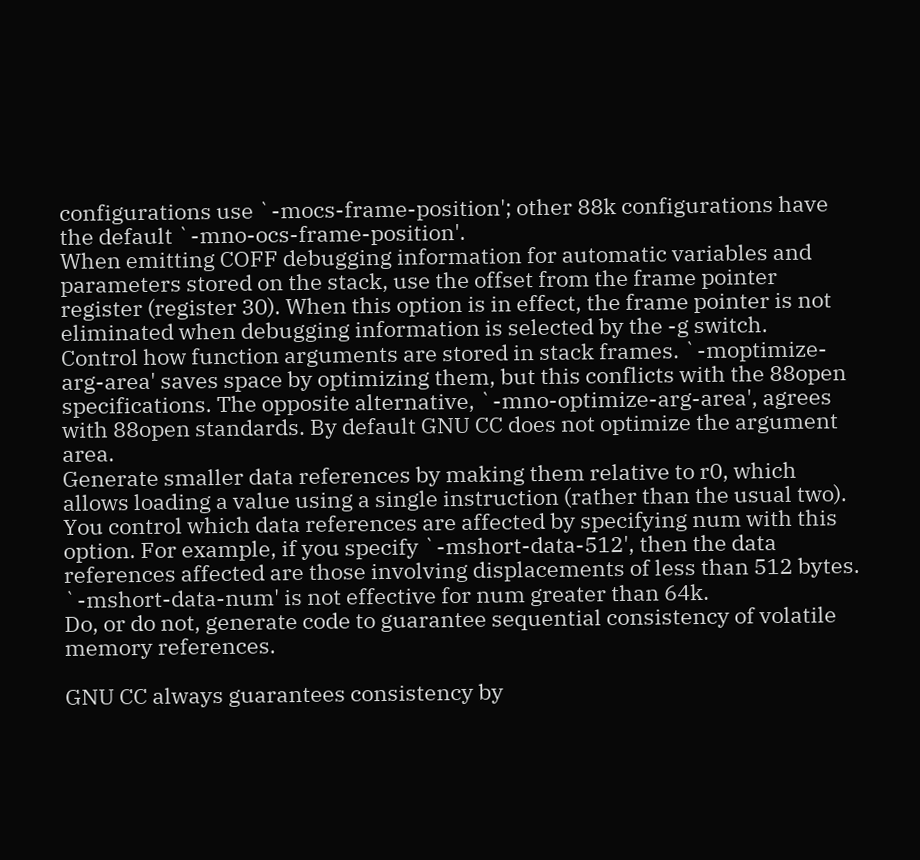configurations use `-mocs-frame-position'; other 88k configurations have the default `-mno-ocs-frame-position'.
When emitting COFF debugging information for automatic variables and parameters stored on the stack, use the offset from the frame pointer register (register 30). When this option is in effect, the frame pointer is not eliminated when debugging information is selected by the -g switch.
Control how function arguments are stored in stack frames. `-moptimize-arg-area' saves space by optimizing them, but this conflicts with the 88open specifications. The opposite alternative, `-mno-optimize-arg-area', agrees with 88open standards. By default GNU CC does not optimize the argument area.
Generate smaller data references by making them relative to r0, which allows loading a value using a single instruction (rather than the usual two). You control which data references are affected by specifying num with this option. For example, if you specify `-mshort-data-512', then the data references affected are those involving displacements of less than 512 bytes. `-mshort-data-num' is not effective for num greater than 64k.
Do, or do not, generate code to guarantee sequential consistency of volatile memory references.

GNU CC always guarantees consistency by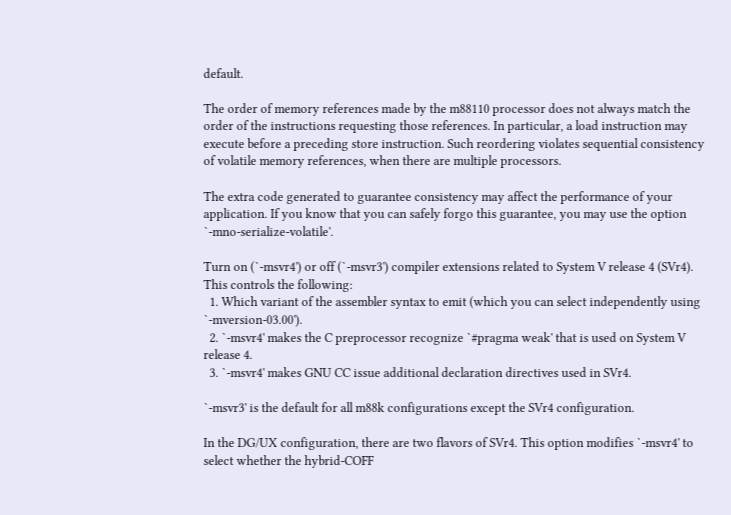default.

The order of memory references made by the m88110 processor does not always match the order of the instructions requesting those references. In particular, a load instruction may execute before a preceding store instruction. Such reordering violates sequential consistency of volatile memory references, when there are multiple processors.

The extra code generated to guarantee consistency may affect the performance of your application. If you know that you can safely forgo this guarantee, you may use the option `-mno-serialize-volatile'.

Turn on (`-msvr4') or off (`-msvr3') compiler extensions related to System V release 4 (SVr4). This controls the following:
  1. Which variant of the assembler syntax to emit (which you can select independently using `-mversion-03.00').
  2. `-msvr4' makes the C preprocessor recognize `#pragma weak' that is used on System V release 4.
  3. `-msvr4' makes GNU CC issue additional declaration directives used in SVr4.

`-msvr3' is the default for all m88k configurations except the SVr4 configuration.

In the DG/UX configuration, there are two flavors of SVr4. This option modifies `-msvr4' to select whether the hybrid-COFF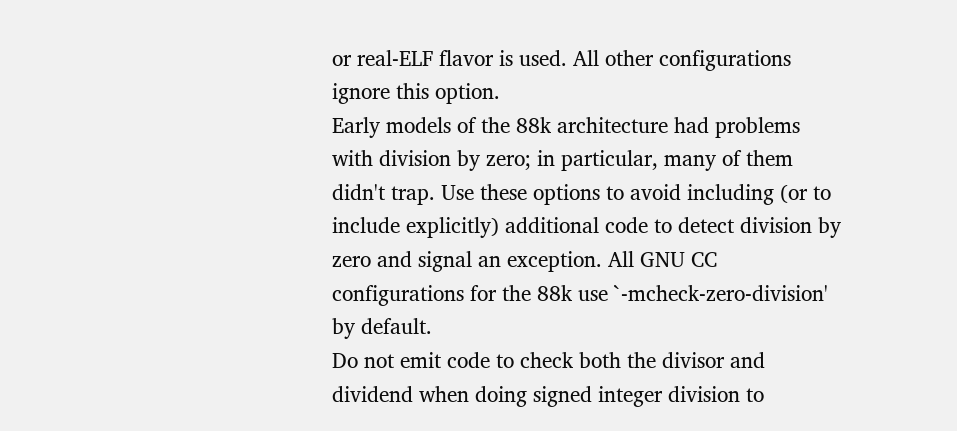or real-ELF flavor is used. All other configurations ignore this option.
Early models of the 88k architecture had problems with division by zero; in particular, many of them didn't trap. Use these options to avoid including (or to include explicitly) additional code to detect division by zero and signal an exception. All GNU CC configurations for the 88k use `-mcheck-zero-division' by default.
Do not emit code to check both the divisor and dividend when doing signed integer division to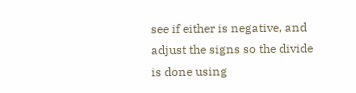see if either is negative, and adjust the signs so the divide is done using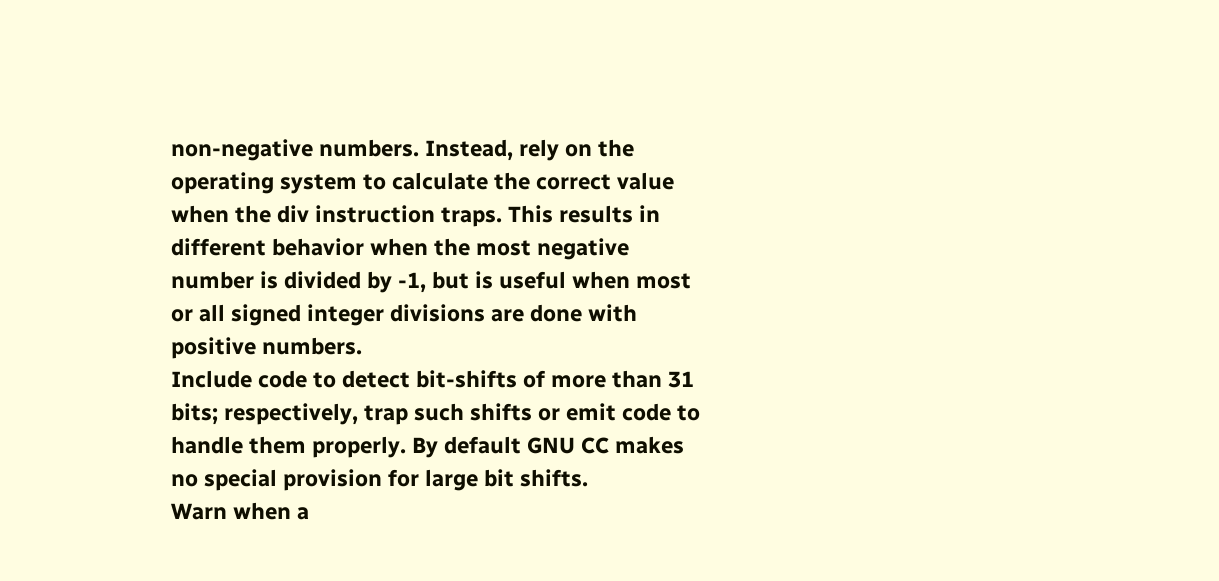non-negative numbers. Instead, rely on the operating system to calculate the correct value when the div instruction traps. This results in different behavior when the most negative number is divided by -1, but is useful when most or all signed integer divisions are done with positive numbers.
Include code to detect bit-shifts of more than 31 bits; respectively, trap such shifts or emit code to handle them properly. By default GNU CC makes no special provision for large bit shifts.
Warn when a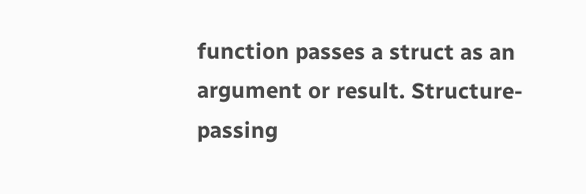function passes a struct as an argument or result. Structure-passing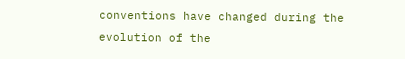conventions have changed during the evolution of the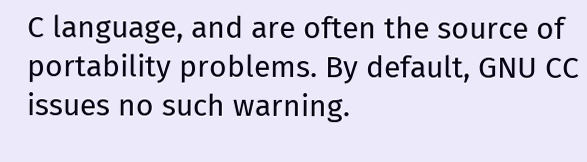C language, and are often the source of portability problems. By default, GNU CC issues no such warning.